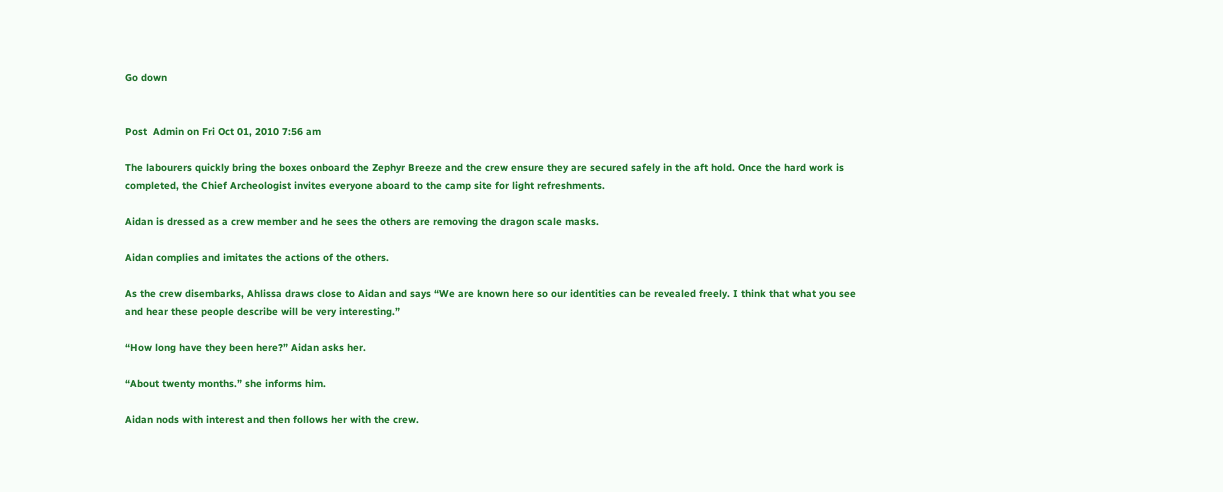Go down


Post  Admin on Fri Oct 01, 2010 7:56 am

The labourers quickly bring the boxes onboard the Zephyr Breeze and the crew ensure they are secured safely in the aft hold. Once the hard work is completed, the Chief Archeologist invites everyone aboard to the camp site for light refreshments.

Aidan is dressed as a crew member and he sees the others are removing the dragon scale masks.

Aidan complies and imitates the actions of the others.

As the crew disembarks, Ahlissa draws close to Aidan and says “We are known here so our identities can be revealed freely. I think that what you see and hear these people describe will be very interesting.”

“How long have they been here?” Aidan asks her.

“About twenty months.” she informs him.

Aidan nods with interest and then follows her with the crew.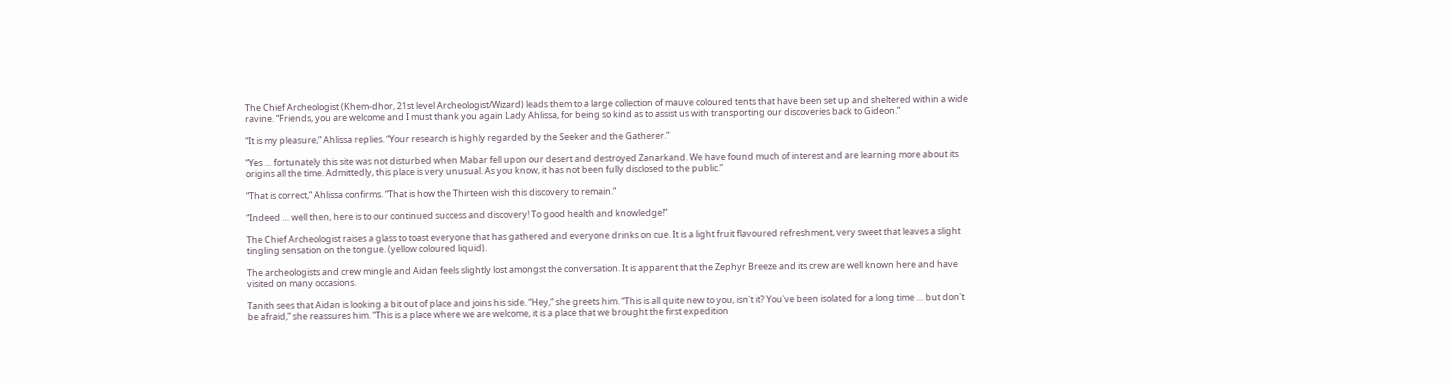The Chief Archeologist (Khem-dhor, 21st level Archeologist/Wizard) leads them to a large collection of mauve coloured tents that have been set up and sheltered within a wide ravine. “Friends, you are welcome and I must thank you again Lady Ahlissa, for being so kind as to assist us with transporting our discoveries back to Gideon.”

“It is my pleasure,” Ahlissa replies. “Your research is highly regarded by the Seeker and the Gatherer.”

“Yes … fortunately this site was not disturbed when Mabar fell upon our desert and destroyed Zanarkand. We have found much of interest and are learning more about its origins all the time. Admittedly, this place is very unusual. As you know, it has not been fully disclosed to the public.”

“That is correct,” Ahlissa confirms. “That is how the Thirteen wish this discovery to remain.”

“Indeed … well then, here is to our continued success and discovery! To good health and knowledge!”

The Chief Archeologist raises a glass to toast everyone that has gathered and everyone drinks on cue. It is a light fruit flavoured refreshment, very sweet that leaves a slight tingling sensation on the tongue. (yellow coloured liquid).

The archeologists and crew mingle and Aidan feels slightly lost amongst the conversation. It is apparent that the Zephyr Breeze and its crew are well known here and have visited on many occasions.

Tanith sees that Aidan is looking a bit out of place and joins his side. “Hey,” she greets him. “This is all quite new to you, isn't it? You've been isolated for a long time … but don't be afraid,” she reassures him. “This is a place where we are welcome, it is a place that we brought the first expedition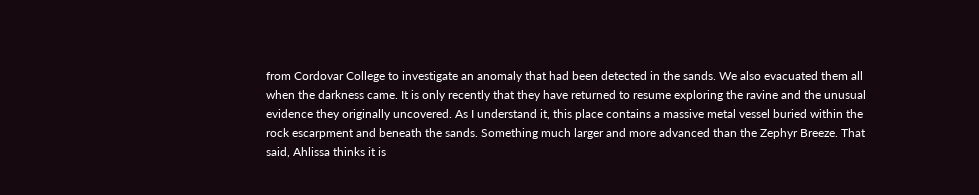from Cordovar College to investigate an anomaly that had been detected in the sands. We also evacuated them all when the darkness came. It is only recently that they have returned to resume exploring the ravine and the unusual evidence they originally uncovered. As I understand it, this place contains a massive metal vessel buried within the rock escarpment and beneath the sands. Something much larger and more advanced than the Zephyr Breeze. That said, Ahlissa thinks it is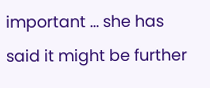important … she has said it might be further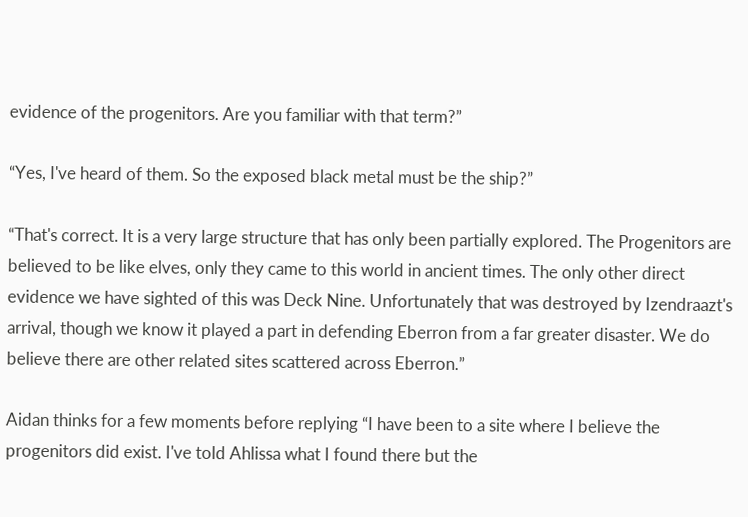evidence of the progenitors. Are you familiar with that term?”

“Yes, I've heard of them. So the exposed black metal must be the ship?”

“That's correct. It is a very large structure that has only been partially explored. The Progenitors are believed to be like elves, only they came to this world in ancient times. The only other direct evidence we have sighted of this was Deck Nine. Unfortunately that was destroyed by Izendraazt's arrival, though we know it played a part in defending Eberron from a far greater disaster. We do believe there are other related sites scattered across Eberron.”

Aidan thinks for a few moments before replying “I have been to a site where I believe the progenitors did exist. I've told Ahlissa what I found there but the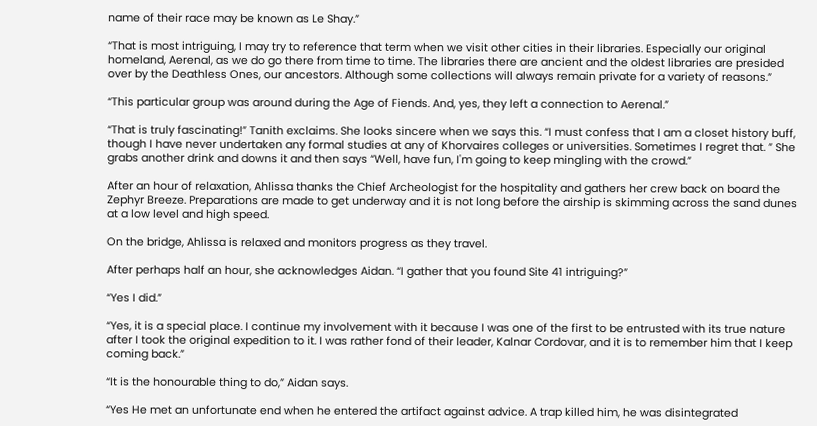name of their race may be known as Le Shay.”

“That is most intriguing, I may try to reference that term when we visit other cities in their libraries. Especially our original homeland, Aerenal, as we do go there from time to time. The libraries there are ancient and the oldest libraries are presided over by the Deathless Ones, our ancestors. Although some collections will always remain private for a variety of reasons.”

“This particular group was around during the Age of Fiends. And, yes, they left a connection to Aerenal.”

“That is truly fascinating!” Tanith exclaims. She looks sincere when we says this. “I must confess that I am a closet history buff, though I have never undertaken any formal studies at any of Khorvaires colleges or universities. Sometimes I regret that. ” She grabs another drink and downs it and then says “Well, have fun, I'm going to keep mingling with the crowd.”

After an hour of relaxation, Ahlissa thanks the Chief Archeologist for the hospitality and gathers her crew back on board the Zephyr Breeze. Preparations are made to get underway and it is not long before the airship is skimming across the sand dunes at a low level and high speed.

On the bridge, Ahlissa is relaxed and monitors progress as they travel.

After perhaps half an hour, she acknowledges Aidan. “I gather that you found Site 41 intriguing?”

“Yes I did.”

“Yes, it is a special place. I continue my involvement with it because I was one of the first to be entrusted with its true nature after I took the original expedition to it. I was rather fond of their leader, Kalnar Cordovar, and it is to remember him that I keep coming back.”

“It is the honourable thing to do,” Aidan says.

“Yes He met an unfortunate end when he entered the artifact against advice. A trap killed him, he was disintegrated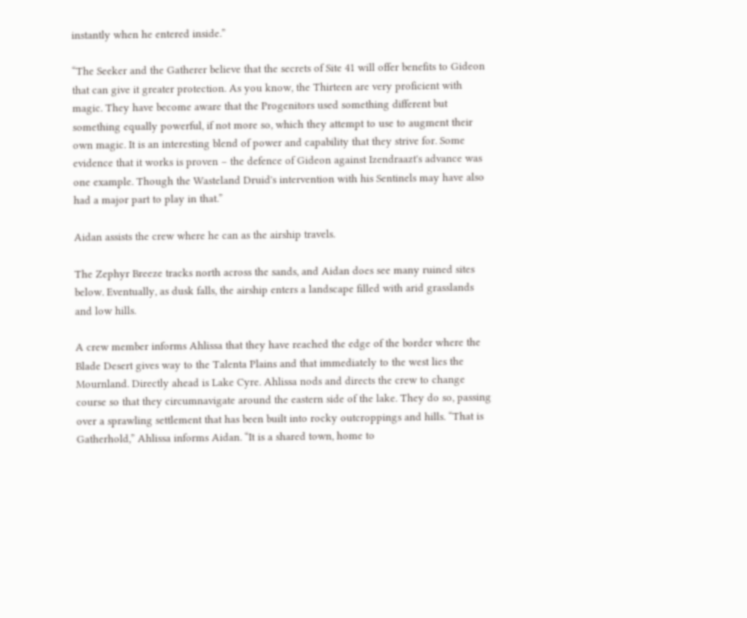instantly when he entered inside.”

“The Seeker and the Gatherer believe that the secrets of Site 41 will offer benefits to Gideon that can give it greater protection. As you know, the Thirteen are very proficient with magic. They have become aware that the Progenitors used something different but something equally powerful, if not more so, which they attempt to use to augment their own magic. It is an interesting blend of power and capability that they strive for. Some evidence that it works is proven – the defence of Gideon against Izendraazt's advance was one example. Though the Wasteland Druid's intervention with his Sentinels may have also had a major part to play in that.”

Aidan assists the crew where he can as the airship travels.

The Zephyr Breeze tracks north across the sands, and Aidan does see many ruined sites below. Eventually, as dusk falls, the airship enters a landscape filled with arid grasslands and low hills.

A crew member informs Ahlissa that they have reached the edge of the border where the Blade Desert gives way to the Talenta Plains and that immediately to the west lies the Mournland. Directly ahead is Lake Cyre. Ahlissa nods and directs the crew to change course so that they circumnavigate around the eastern side of the lake. They do so, passing over a sprawling settlement that has been built into rocky outcroppings and hills. “That is Gatherhold,” Ahlissa informs Aidan. “It is a shared town, home to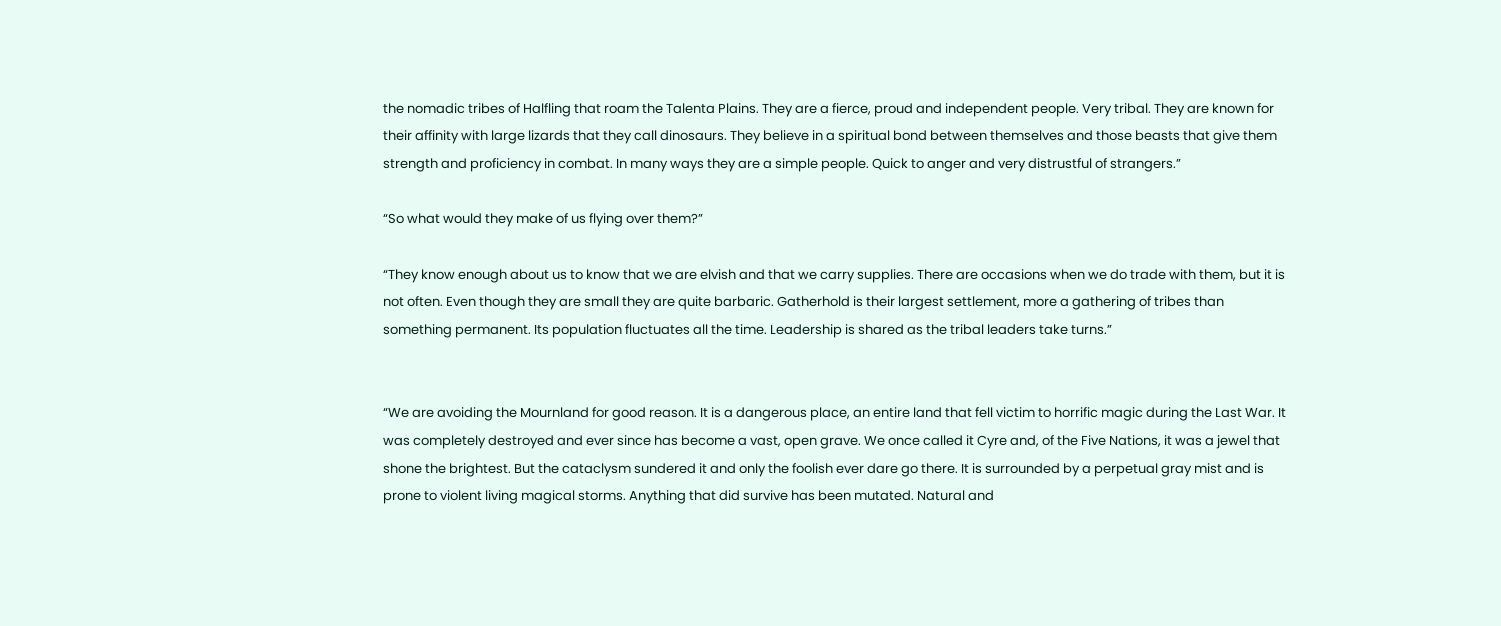the nomadic tribes of Halfling that roam the Talenta Plains. They are a fierce, proud and independent people. Very tribal. They are known for their affinity with large lizards that they call dinosaurs. They believe in a spiritual bond between themselves and those beasts that give them strength and proficiency in combat. In many ways they are a simple people. Quick to anger and very distrustful of strangers.”

“So what would they make of us flying over them?”

“They know enough about us to know that we are elvish and that we carry supplies. There are occasions when we do trade with them, but it is not often. Even though they are small they are quite barbaric. Gatherhold is their largest settlement, more a gathering of tribes than something permanent. Its population fluctuates all the time. Leadership is shared as the tribal leaders take turns.”


“We are avoiding the Mournland for good reason. It is a dangerous place, an entire land that fell victim to horrific magic during the Last War. It was completely destroyed and ever since has become a vast, open grave. We once called it Cyre and, of the Five Nations, it was a jewel that shone the brightest. But the cataclysm sundered it and only the foolish ever dare go there. It is surrounded by a perpetual gray mist and is prone to violent living magical storms. Anything that did survive has been mutated. Natural and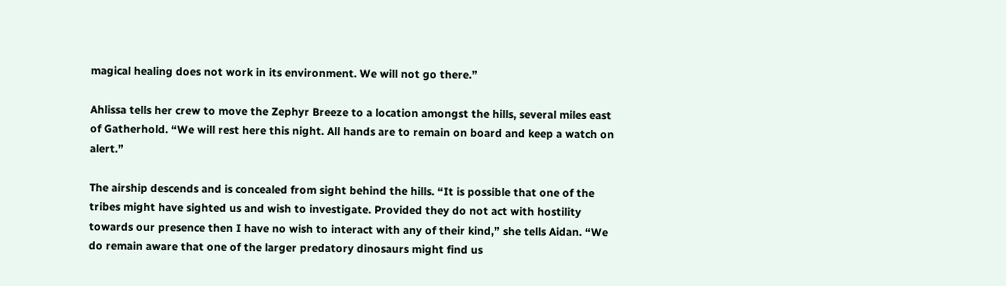magical healing does not work in its environment. We will not go there.”

Ahlissa tells her crew to move the Zephyr Breeze to a location amongst the hills, several miles east of Gatherhold. “We will rest here this night. All hands are to remain on board and keep a watch on alert.”

The airship descends and is concealed from sight behind the hills. “It is possible that one of the tribes might have sighted us and wish to investigate. Provided they do not act with hostility towards our presence then I have no wish to interact with any of their kind,” she tells Aidan. “We do remain aware that one of the larger predatory dinosaurs might find us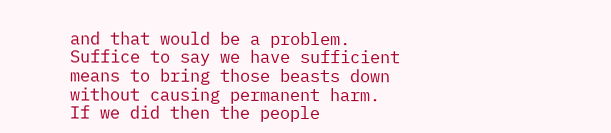and that would be a problem. Suffice to say we have sufficient means to bring those beasts down without causing permanent harm. If we did then the people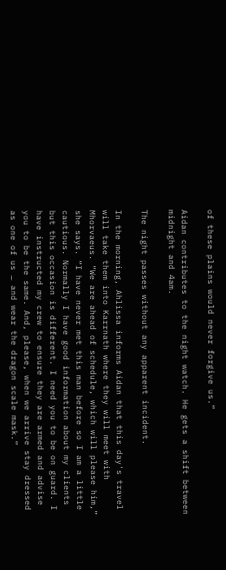of these plains would never forgive us.”

Aidan contributes to the night watch. He gets a shift between midnight and 4am.

The night passes without any apparent incident.

In the morning, Ahlissa informs Aidan that this day's travel will take them into Karrnath where they will meet with Mhorvaeus. “We are ahead of schedule, which will please him,” she says. “I have never met this man before so I am a little cautious. Normally I have good information about my clients but this occasion is different. I need you to be on guard. I have instructed my crew to ensure they are armed and advise you to be the same. And, please, when we arrive stay dressed as one of us … and wear the dragon scale mask.”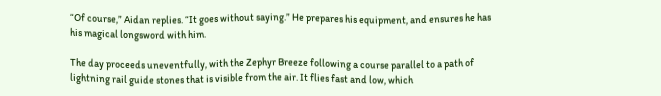“Of course,” Aidan replies. “It goes without saying.” He prepares his equipment, and ensures he has his magical longsword with him.

The day proceeds uneventfully, with the Zephyr Breeze following a course parallel to a path of lightning rail guide stones that is visible from the air. It flies fast and low, which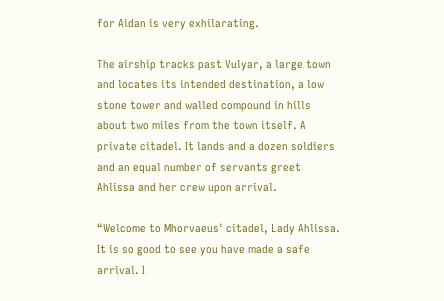for Aidan is very exhilarating.

The airship tracks past Vulyar, a large town and locates its intended destination, a low stone tower and walled compound in hills about two miles from the town itself. A private citadel. It lands and a dozen soldiers and an equal number of servants greet Ahlissa and her crew upon arrival.

“Welcome to Mhorvaeus' citadel, Lady Ahlissa. It is so good to see you have made a safe arrival. I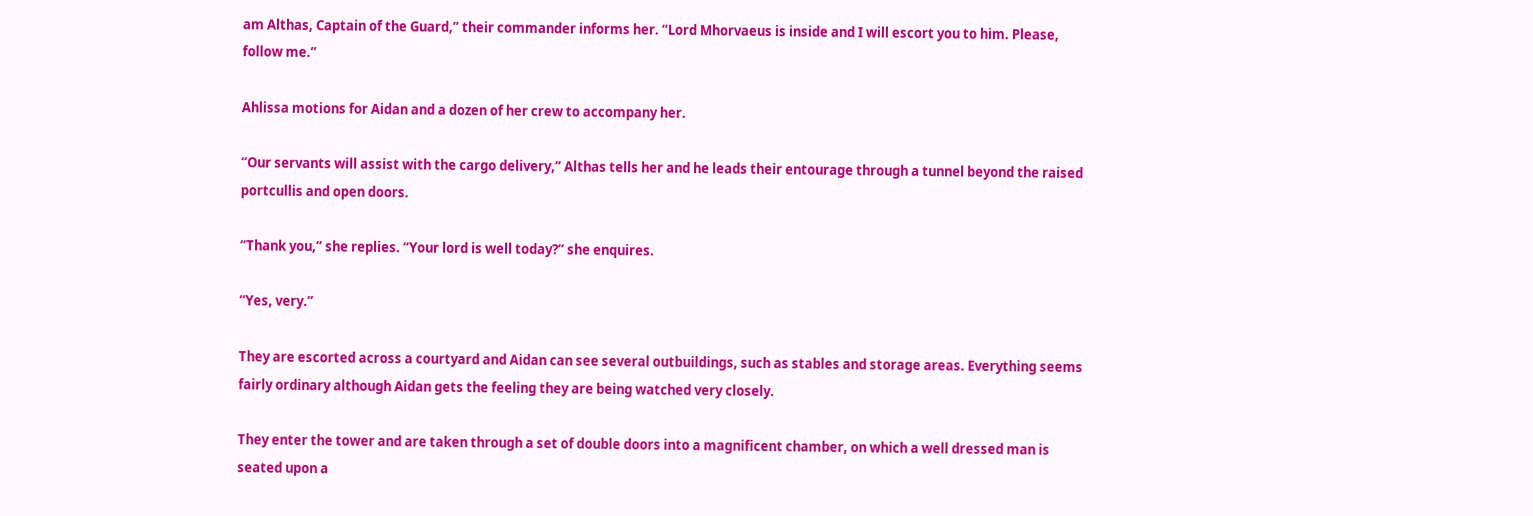am Althas, Captain of the Guard,” their commander informs her. “Lord Mhorvaeus is inside and I will escort you to him. Please, follow me.”

Ahlissa motions for Aidan and a dozen of her crew to accompany her.

“Our servants will assist with the cargo delivery,” Althas tells her and he leads their entourage through a tunnel beyond the raised portcullis and open doors.

“Thank you,” she replies. “Your lord is well today?” she enquires.

“Yes, very.”

They are escorted across a courtyard and Aidan can see several outbuildings, such as stables and storage areas. Everything seems fairly ordinary although Aidan gets the feeling they are being watched very closely.

They enter the tower and are taken through a set of double doors into a magnificent chamber, on which a well dressed man is seated upon a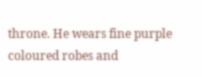throne. He wears fine purple coloured robes and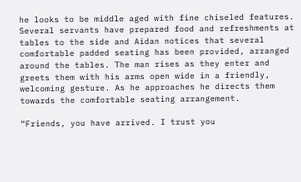he looks to be middle aged with fine chiseled features. Several servants have prepared food and refreshments at tables to the side and Aidan notices that several comfortable padded seating has been provided, arranged around the tables. The man rises as they enter and greets them with his arms open wide in a friendly, welcoming gesture. As he approaches he directs them towards the comfortable seating arrangement.

“Friends, you have arrived. I trust you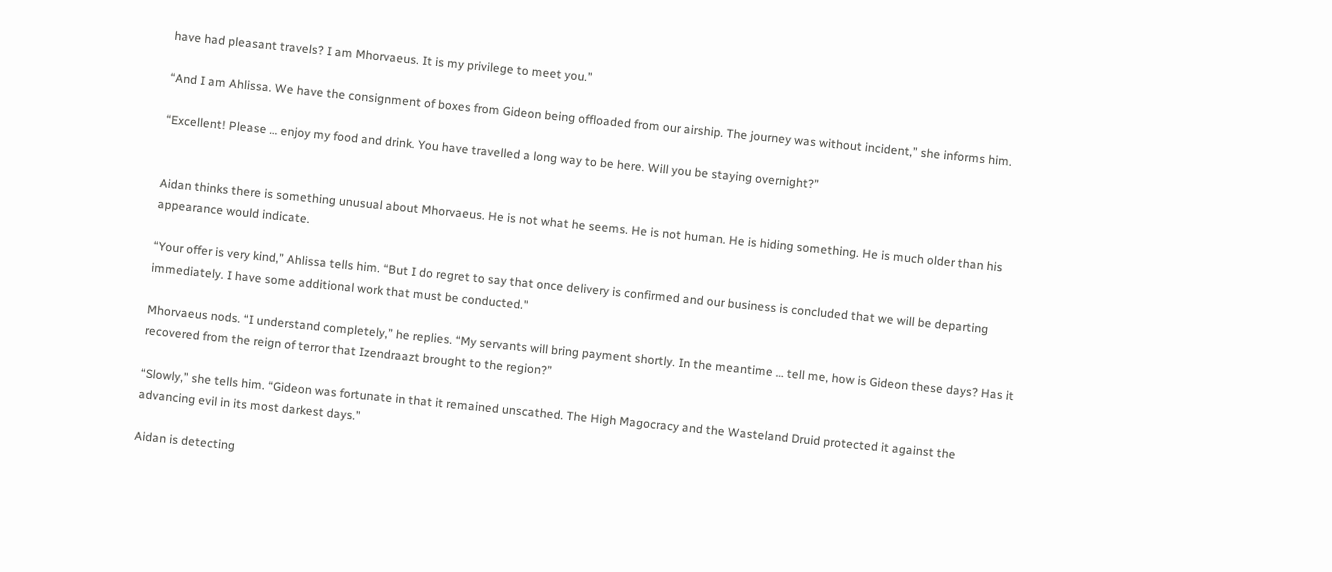have had pleasant travels? I am Mhorvaeus. It is my privilege to meet you.”

“And I am Ahlissa. We have the consignment of boxes from Gideon being offloaded from our airship. The journey was without incident,” she informs him.

“Excellent! Please … enjoy my food and drink. You have travelled a long way to be here. Will you be staying overnight?”


Aidan thinks there is something unusual about Mhorvaeus. He is not what he seems. He is not human. He is hiding something. He is much older than his appearance would indicate.

“Your offer is very kind,” Ahlissa tells him. “But I do regret to say that once delivery is confirmed and our business is concluded that we will be departing immediately. I have some additional work that must be conducted."

Mhorvaeus nods. “I understand completely,” he replies. “My servants will bring payment shortly. In the meantime … tell me, how is Gideon these days? Has it recovered from the reign of terror that Izendraazt brought to the region?”

“Slowly,” she tells him. “Gideon was fortunate in that it remained unscathed. The High Magocracy and the Wasteland Druid protected it against the advancing evil in its most darkest days.”

Aidan is detecting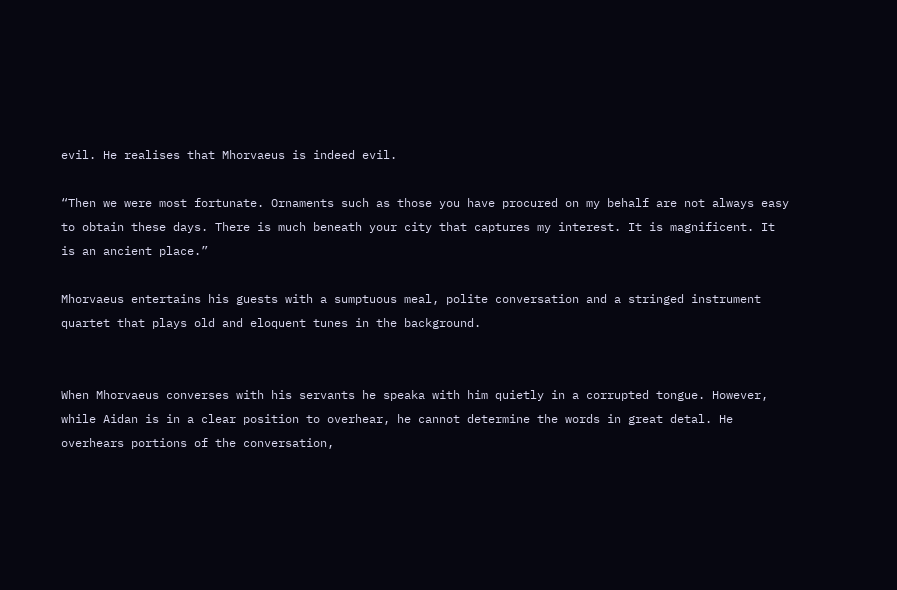evil. He realises that Mhorvaeus is indeed evil.

“Then we were most fortunate. Ornaments such as those you have procured on my behalf are not always easy to obtain these days. There is much beneath your city that captures my interest. It is magnificent. It is an ancient place.”

Mhorvaeus entertains his guests with a sumptuous meal, polite conversation and a stringed instrument quartet that plays old and eloquent tunes in the background.


When Mhorvaeus converses with his servants he speaka with him quietly in a corrupted tongue. However, while Aidan is in a clear position to overhear, he cannot determine the words in great detal. He overhears portions of the conversation,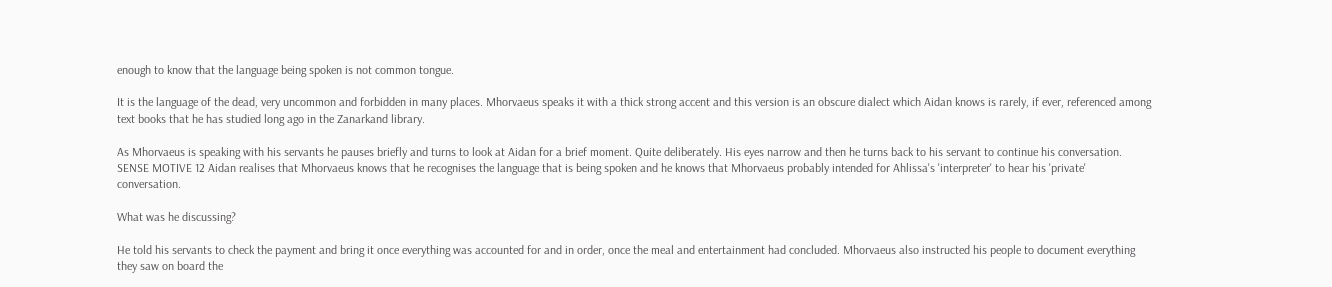enough to know that the language being spoken is not common tongue.

It is the language of the dead, very uncommon and forbidden in many places. Mhorvaeus speaks it with a thick strong accent and this version is an obscure dialect which Aidan knows is rarely, if ever, referenced among text books that he has studied long ago in the Zanarkand library.

As Mhorvaeus is speaking with his servants he pauses briefly and turns to look at Aidan for a brief moment. Quite deliberately. His eyes narrow and then he turns back to his servant to continue his conversation. SENSE MOTIVE 12 Aidan realises that Mhorvaeus knows that he recognises the language that is being spoken and he knows that Mhorvaeus probably intended for Ahlissa's 'interpreter' to hear his 'private' conversation.

What was he discussing?

He told his servants to check the payment and bring it once everything was accounted for and in order, once the meal and entertainment had concluded. Mhorvaeus also instructed his people to document everything they saw on board the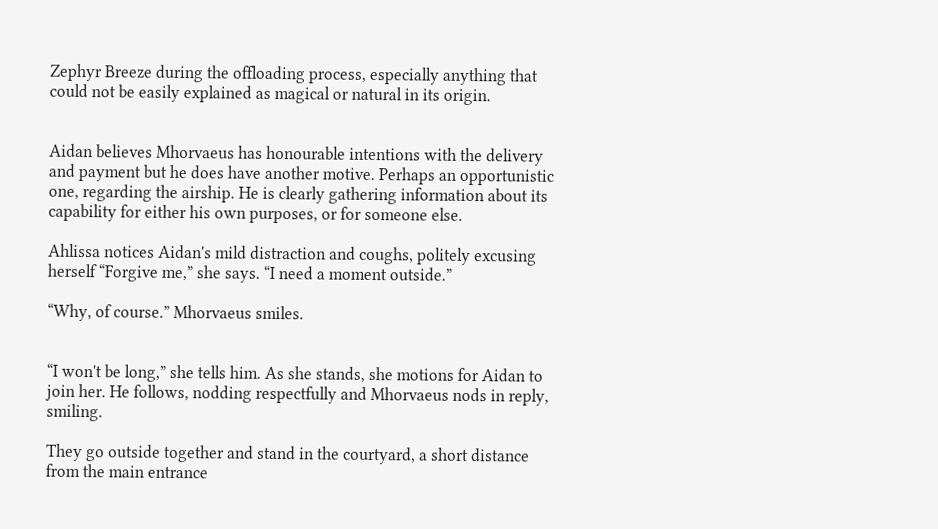Zephyr Breeze during the offloading process, especially anything that could not be easily explained as magical or natural in its origin.


Aidan believes Mhorvaeus has honourable intentions with the delivery and payment but he does have another motive. Perhaps an opportunistic one, regarding the airship. He is clearly gathering information about its capability for either his own purposes, or for someone else.

Ahlissa notices Aidan's mild distraction and coughs, politely excusing herself “Forgive me,” she says. “I need a moment outside.”

“Why, of course.” Mhorvaeus smiles.


“I won't be long,” she tells him. As she stands, she motions for Aidan to join her. He follows, nodding respectfully and Mhorvaeus nods in reply, smiling.

They go outside together and stand in the courtyard, a short distance from the main entrance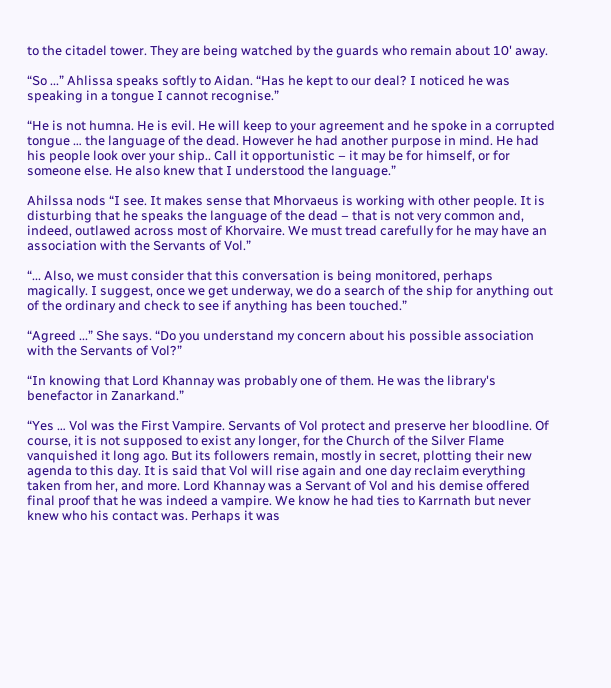to the citadel tower. They are being watched by the guards who remain about 10' away.

“So ...” Ahlissa speaks softly to Aidan. “Has he kept to our deal? I noticed he was speaking in a tongue I cannot recognise.”

“He is not humna. He is evil. He will keep to your agreement and he spoke in a corrupted tongue … the language of the dead. However he had another purpose in mind. He had his people look over your ship.. Call it opportunistic – it may be for himself, or for someone else. He also knew that I understood the language.”

Ahilssa nods “I see. It makes sense that Mhorvaeus is working with other people. It is disturbing that he speaks the language of the dead – that is not very common and, indeed, outlawed across most of Khorvaire. We must tread carefully for he may have an association with the Servants of Vol.”

“... Also, we must consider that this conversation is being monitored, perhaps magically. I suggest, once we get underway, we do a search of the ship for anything out of the ordinary and check to see if anything has been touched.”

“Agreed ...” She says. “Do you understand my concern about his possible association with the Servants of Vol?”

“In knowing that Lord Khannay was probably one of them. He was the library's benefactor in Zanarkand.”

“Yes … Vol was the First Vampire. Servants of Vol protect and preserve her bloodline. Of course, it is not supposed to exist any longer, for the Church of the Silver Flame vanquished it long ago. But its followers remain, mostly in secret, plotting their new agenda to this day. It is said that Vol will rise again and one day reclaim everything taken from her, and more. Lord Khannay was a Servant of Vol and his demise offered final proof that he was indeed a vampire. We know he had ties to Karrnath but never knew who his contact was. Perhaps it was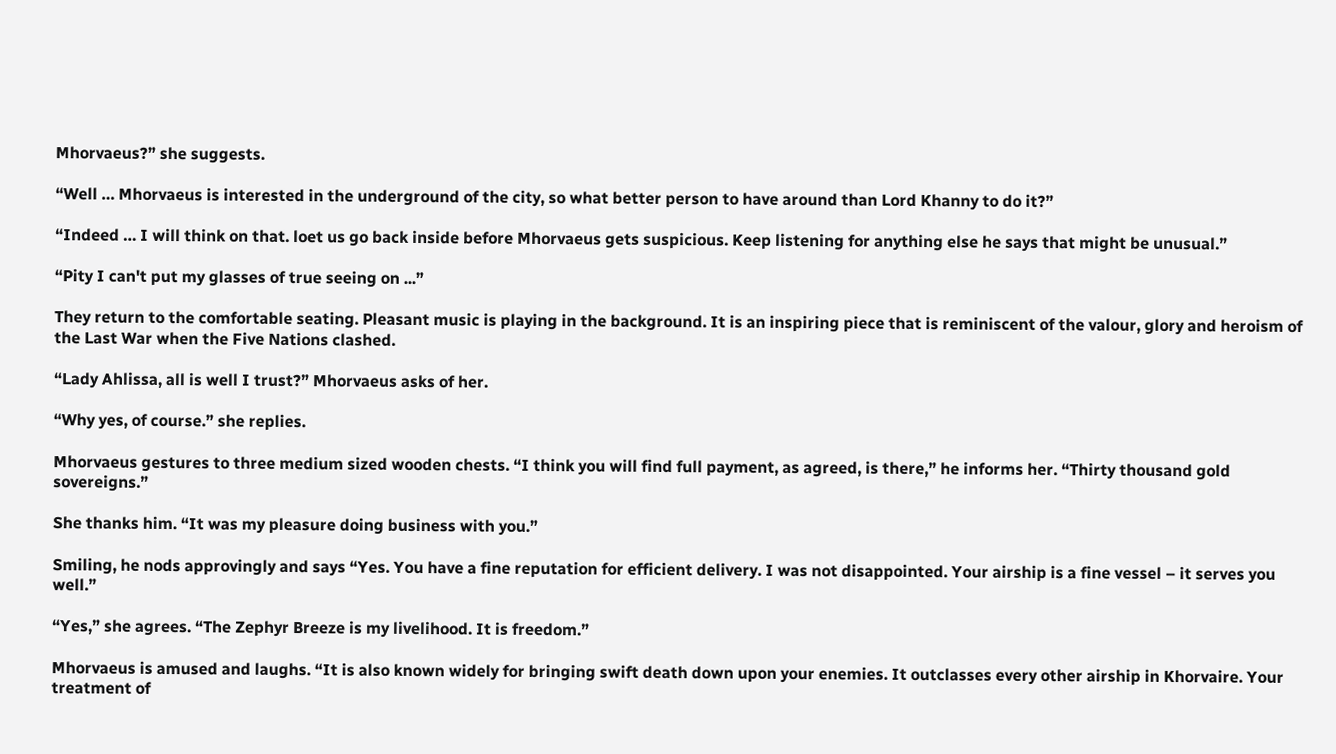Mhorvaeus?” she suggests.

“Well … Mhorvaeus is interested in the underground of the city, so what better person to have around than Lord Khanny to do it?”

“Indeed … I will think on that. loet us go back inside before Mhorvaeus gets suspicious. Keep listening for anything else he says that might be unusual.”

“Pity I can't put my glasses of true seeing on ...”

They return to the comfortable seating. Pleasant music is playing in the background. It is an inspiring piece that is reminiscent of the valour, glory and heroism of the Last War when the Five Nations clashed.

“Lady Ahlissa, all is well I trust?” Mhorvaeus asks of her.

“Why yes, of course.” she replies.

Mhorvaeus gestures to three medium sized wooden chests. “I think you will find full payment, as agreed, is there,” he informs her. “Thirty thousand gold sovereigns.”

She thanks him. “It was my pleasure doing business with you.”

Smiling, he nods approvingly and says “Yes. You have a fine reputation for efficient delivery. I was not disappointed. Your airship is a fine vessel – it serves you well.”

“Yes,” she agrees. “The Zephyr Breeze is my livelihood. It is freedom.”

Mhorvaeus is amused and laughs. “It is also known widely for bringing swift death down upon your enemies. It outclasses every other airship in Khorvaire. Your treatment of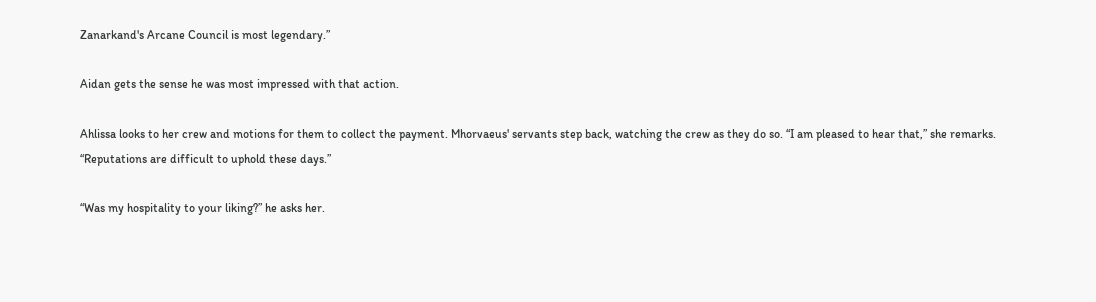Zanarkand's Arcane Council is most legendary.”

Aidan gets the sense he was most impressed with that action.

Ahlissa looks to her crew and motions for them to collect the payment. Mhorvaeus' servants step back, watching the crew as they do so. “I am pleased to hear that,” she remarks. “Reputations are difficult to uphold these days.”

“Was my hospitality to your liking?” he asks her.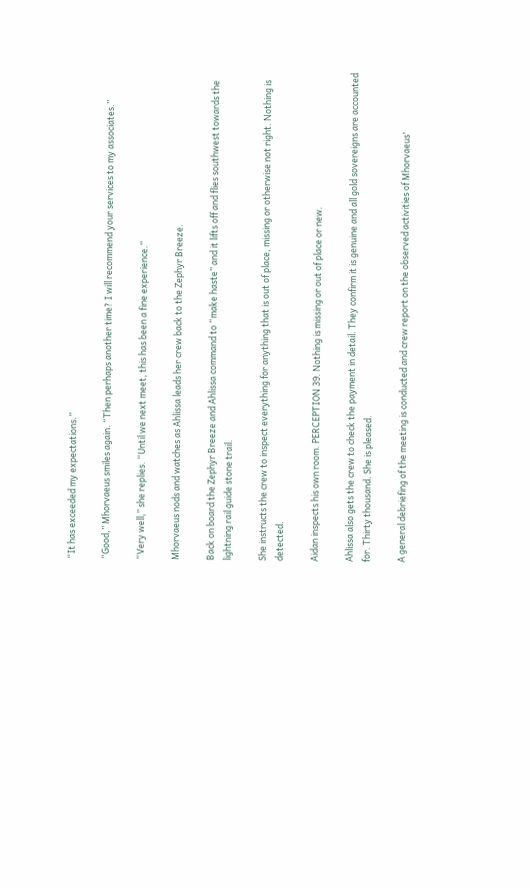“It has exceeded my expectations.”

“Good,” Mhorvaeus smiles again. “Then perhaps another time? I will recommend your services to my associates.”

“Very well,” she replies. “Until we next meet, this has been a fine experience.”

Mhorvaeus nods and watches as Ahlissa leads her crew back to the Zephyr Breeze.

Back on board the Zephyr Breeze and Ahlissa command to “make haste” and it lifts off and flies southwest towards the lightning rail guide stone trail.

She instructs the crew to inspect everything for anything that is out of place, missing or otherwise not right. Nothing is detected.

Aidan inspects his own room. PERCEPTION 39. Nothing is missing or out of place or new.

Ahlissa also gets the crew to check the payment in detail. They confirm it is genuine and all gold sovereigns are accounted for. Thirty thousand. She is pleased.

A general debriefing of the meeting is conducted and crew report on the observed activities of Mhorvaeus'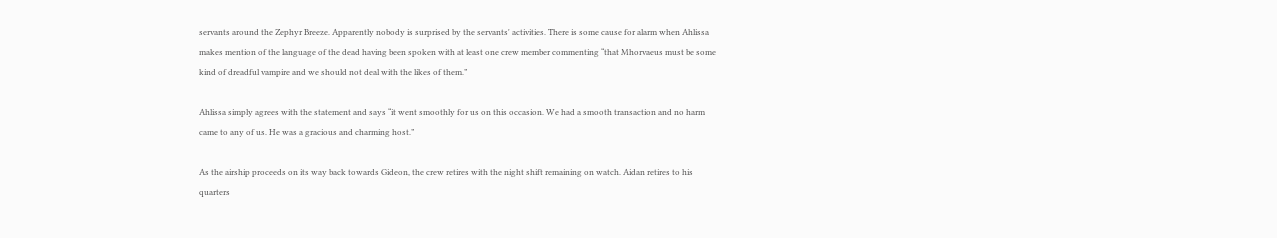servants around the Zephyr Breeze. Apparently nobody is surprised by the servants' activities. There is some cause for alarm when Ahlissa makes mention of the language of the dead having been spoken with at least one crew member commenting “that Mhorvaeus must be some kind of dreadful vampire and we should not deal with the likes of them.”

Ahlissa simply agrees with the statement and says “it went smoothly for us on this occasion. We had a smooth transaction and no harm came to any of us. He was a gracious and charming host.”

As the airship proceeds on its way back towards Gideon, the crew retires with the night shift remaining on watch. Aidan retires to his quarters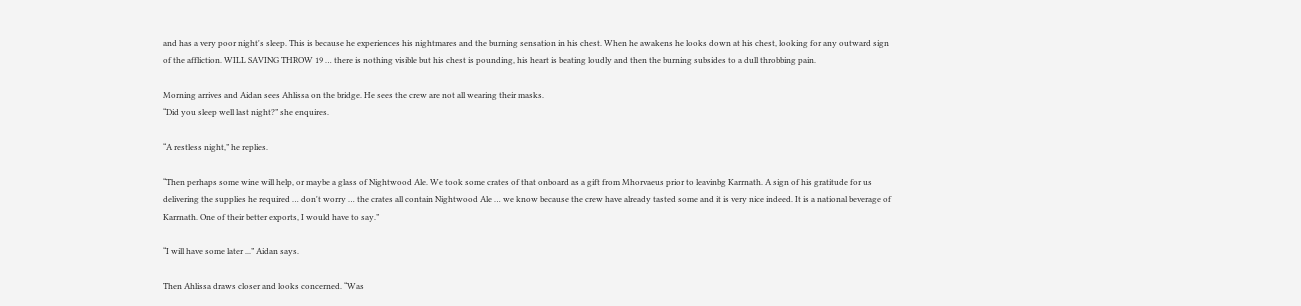and has a very poor night's sleep. This is because he experiences his nightmares and the burning sensation in his chest. When he awakens he looks down at his chest, looking for any outward sign of the affliction. WILL SAVING THROW 19 … there is nothing visible but his chest is pounding, his heart is beating loudly and then the burning subsides to a dull throbbing pain.

Morning arrives and Aidan sees Ahlissa on the bridge. He sees the crew are not all wearing their masks.
“Did you sleep well last night?” she enquires.

“A restless night,” he replies.

“Then perhaps some wine will help, or maybe a glass of Nightwood Ale. We took some crates of that onboard as a gift from Mhorvaeus prior to leavinbg Karrnath. A sign of his gratitude for us delivering the supplies he required … don't worry … the crates all contain Nightwood Ale … we know because the crew have already tasted some and it is very nice indeed. It is a national beverage of Karrnath. One of their better exports, I would have to say.”

“I will have some later ...” Aidan says.

Then Ahlissa draws closer and looks concerned. “Was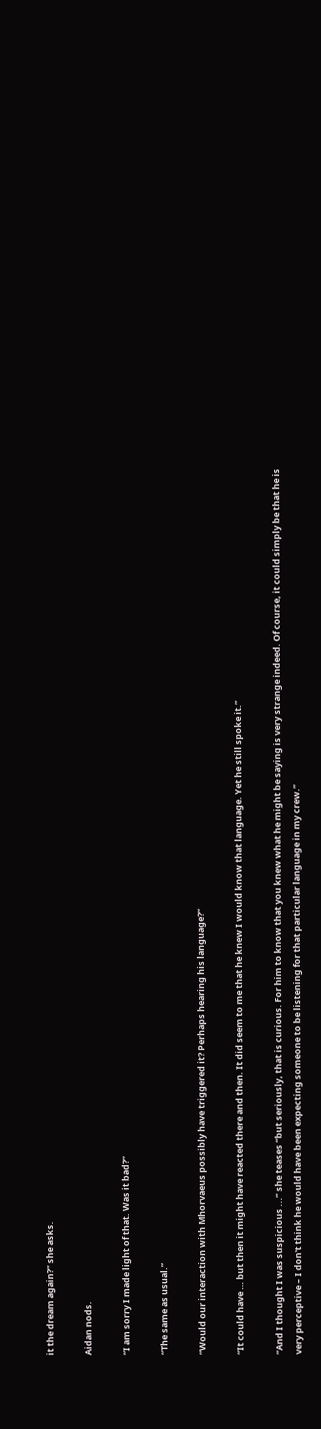it the dream again?” she asks.

Aidan nods.

“I am sorry I made light of that. Was it bad?”

“The same as usual.”

“Would our interaction with Mhorvaeus possibly have triggered it? Perhaps hearing his language?”

“It could have … but then it might have reacted there and then. It did seem to me that he knew I would know that language. Yet he still spoke it.”

“And I thought I was suspicious ...” she teases “but seriously, that is curious. For him to know that you knew what he might be saying is very strange indeed. Of course, it could simply be that he is very perceptive – I don't think he would have been expecting someone to be listening for that particular language in my crew.”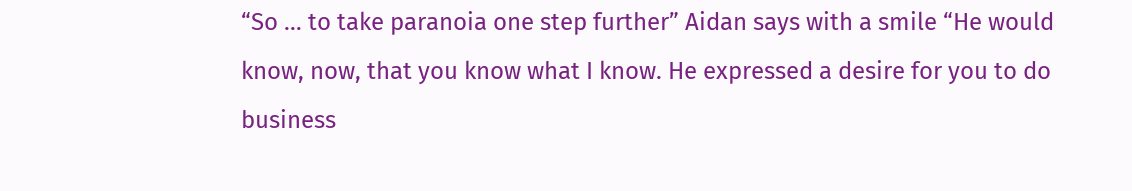“So … to take paranoia one step further” Aidan says with a smile “He would know, now, that you know what I know. He expressed a desire for you to do business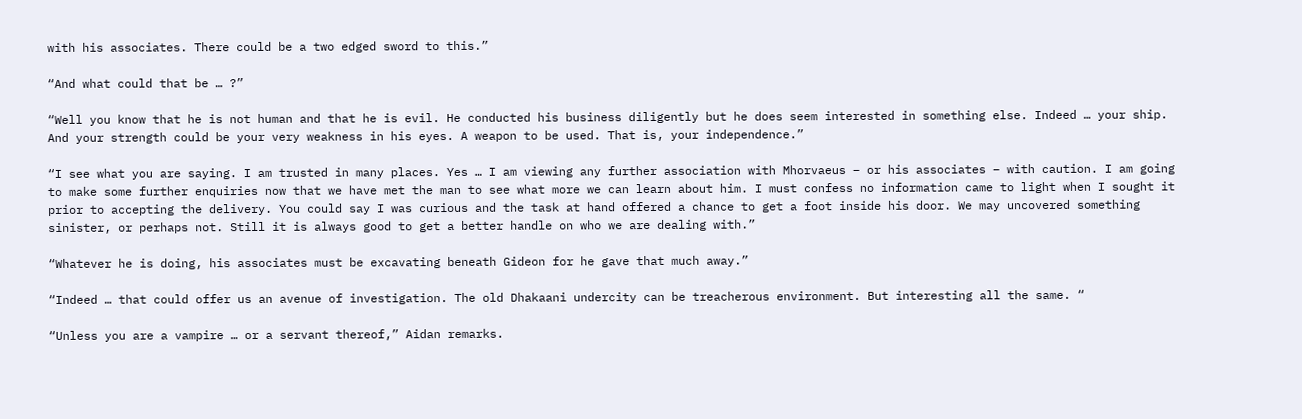with his associates. There could be a two edged sword to this.”

“And what could that be … ?”

“Well you know that he is not human and that he is evil. He conducted his business diligently but he does seem interested in something else. Indeed … your ship. And your strength could be your very weakness in his eyes. A weapon to be used. That is, your independence.”

“I see what you are saying. I am trusted in many places. Yes … I am viewing any further association with Mhorvaeus – or his associates – with caution. I am going to make some further enquiries now that we have met the man to see what more we can learn about him. I must confess no information came to light when I sought it prior to accepting the delivery. You could say I was curious and the task at hand offered a chance to get a foot inside his door. We may uncovered something sinister, or perhaps not. Still it is always good to get a better handle on who we are dealing with.”

“Whatever he is doing, his associates must be excavating beneath Gideon for he gave that much away.”

“Indeed … that could offer us an avenue of investigation. The old Dhakaani undercity can be treacherous environment. But interesting all the same. “

“Unless you are a vampire … or a servant thereof,” Aidan remarks.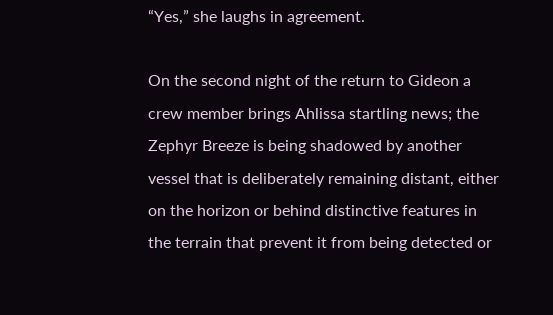“Yes,” she laughs in agreement.

On the second night of the return to Gideon a crew member brings Ahlissa startling news; the Zephyr Breeze is being shadowed by another vessel that is deliberately remaining distant, either on the horizon or behind distinctive features in the terrain that prevent it from being detected or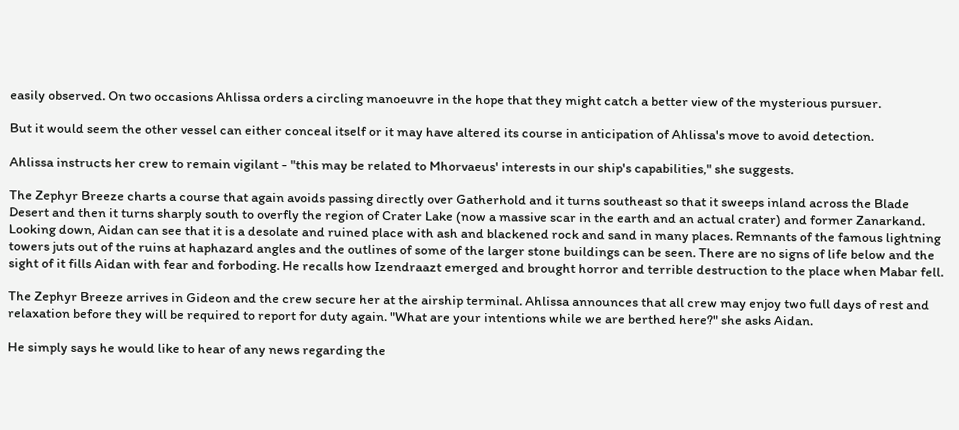easily observed. On two occasions Ahlissa orders a circling manoeuvre in the hope that they might catch a better view of the mysterious pursuer.

But it would seem the other vessel can either conceal itself or it may have altered its course in anticipation of Ahlissa's move to avoid detection.

Ahlissa instructs her crew to remain vigilant - "this may be related to Mhorvaeus' interests in our ship's capabilities," she suggests.

The Zephyr Breeze charts a course that again avoids passing directly over Gatherhold and it turns southeast so that it sweeps inland across the Blade Desert and then it turns sharply south to overfly the region of Crater Lake (now a massive scar in the earth and an actual crater) and former Zanarkand. Looking down, Aidan can see that it is a desolate and ruined place with ash and blackened rock and sand in many places. Remnants of the famous lightning towers juts out of the ruins at haphazard angles and the outlines of some of the larger stone buildings can be seen. There are no signs of life below and the sight of it fills Aidan with fear and forboding. He recalls how Izendraazt emerged and brought horror and terrible destruction to the place when Mabar fell.

The Zephyr Breeze arrives in Gideon and the crew secure her at the airship terminal. Ahlissa announces that all crew may enjoy two full days of rest and relaxation before they will be required to report for duty again. "What are your intentions while we are berthed here?" she asks Aidan.

He simply says he would like to hear of any news regarding the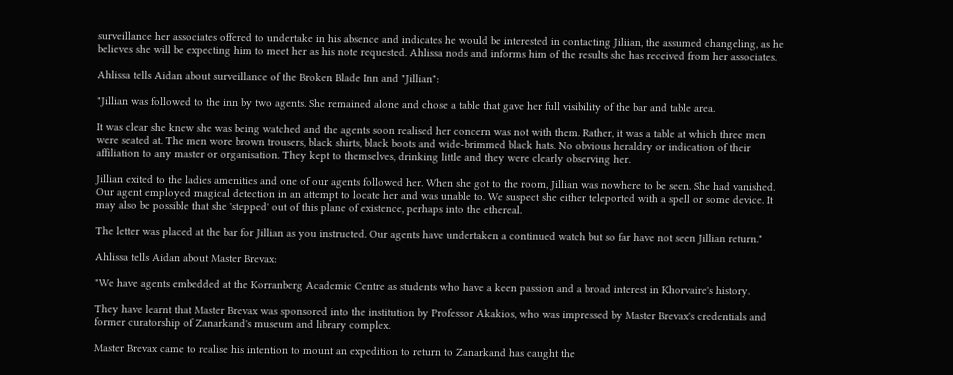surveillance her associates offered to undertake in his absence and indicates he would be interested in contacting Jiliian, the assumed changeling, as he believes she will be expecting him to meet her as his note requested. Ahlissa nods and informs him of the results she has received from her associates.

Ahlissa tells Aidan about surveillance of the Broken Blade Inn and "Jillian":

"Jillian was followed to the inn by two agents. She remained alone and chose a table that gave her full visibility of the bar and table area.

It was clear she knew she was being watched and the agents soon realised her concern was not with them. Rather, it was a table at which three men were seated at. The men wore brown trousers, black shirts, black boots and wide-brimmed black hats. No obvious heraldry or indication of their affiliation to any master or organisation. They kept to themselves, drinking little and they were clearly observing her.

Jillian exited to the ladies amenities and one of our agents followed her. When she got to the room, Jillian was nowhere to be seen. She had vanished. Our agent employed magical detection in an attempt to locate her and was unable to. We suspect she either teleported with a spell or some device. It may also be possible that she 'stepped' out of this plane of existence, perhaps into the ethereal.

The letter was placed at the bar for Jillian as you instructed. Our agents have undertaken a continued watch but so far have not seen Jillian return."

Ahlissa tells Aidan about Master Brevax:

"We have agents embedded at the Korranberg Academic Centre as students who have a keen passion and a broad interest in Khorvaire's history.

They have learnt that Master Brevax was sponsored into the institution by Professor Akakios, who was impressed by Master Brevax's credentials and former curatorship of Zanarkand's museum and library complex.

Master Brevax came to realise his intention to mount an expedition to return to Zanarkand has caught the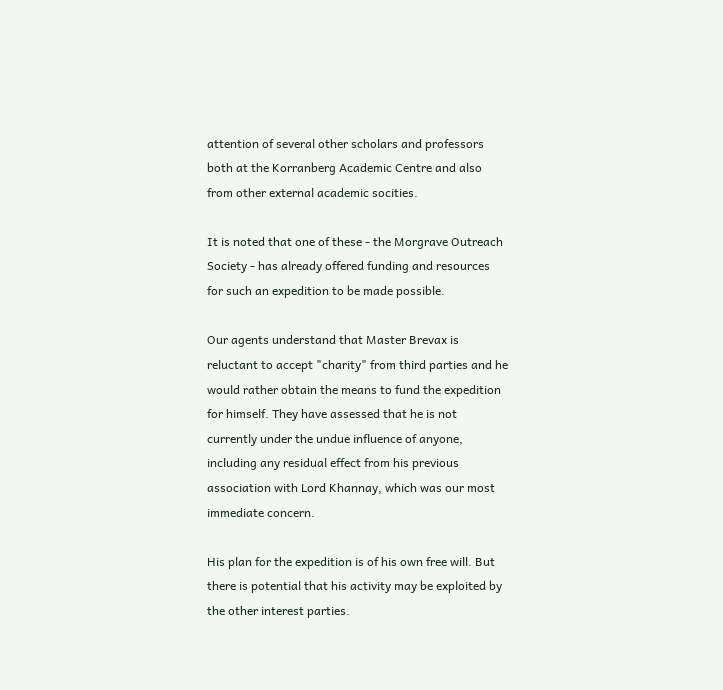attention of several other scholars and professors both at the Korranberg Academic Centre and also from other external academic socities.

It is noted that one of these - the Morgrave Outreach Society - has already offered funding and resources for such an expedition to be made possible.

Our agents understand that Master Brevax is reluctant to accept "charity" from third parties and he would rather obtain the means to fund the expedition for himself. They have assessed that he is not currently under the undue influence of anyone, including any residual effect from his previous association with Lord Khannay, which was our most immediate concern.

His plan for the expedition is of his own free will. But there is potential that his activity may be exploited by the other interest parties.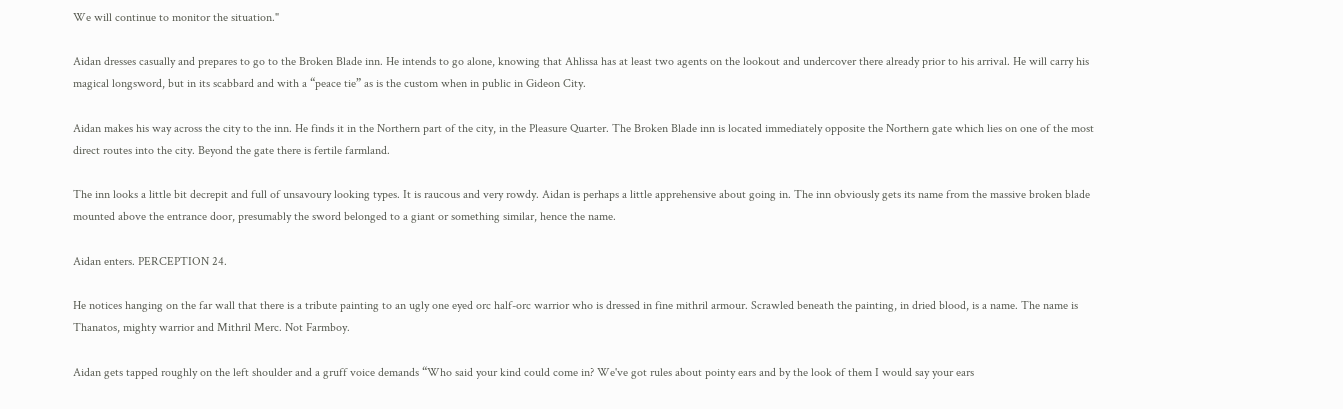We will continue to monitor the situation."

Aidan dresses casually and prepares to go to the Broken Blade inn. He intends to go alone, knowing that Ahlissa has at least two agents on the lookout and undercover there already prior to his arrival. He will carry his magical longsword, but in its scabbard and with a “peace tie” as is the custom when in public in Gideon City.

Aidan makes his way across the city to the inn. He finds it in the Northern part of the city, in the Pleasure Quarter. The Broken Blade inn is located immediately opposite the Northern gate which lies on one of the most direct routes into the city. Beyond the gate there is fertile farmland.

The inn looks a little bit decrepit and full of unsavoury looking types. It is raucous and very rowdy. Aidan is perhaps a little apprehensive about going in. The inn obviously gets its name from the massive broken blade mounted above the entrance door, presumably the sword belonged to a giant or something similar, hence the name.

Aidan enters. PERCEPTION 24.

He notices hanging on the far wall that there is a tribute painting to an ugly one eyed orc half-orc warrior who is dressed in fine mithril armour. Scrawled beneath the painting, in dried blood, is a name. The name is Thanatos, mighty warrior and Mithril Merc. Not Farmboy.

Aidan gets tapped roughly on the left shoulder and a gruff voice demands “Who said your kind could come in? We've got rules about pointy ears and by the look of them I would say your ears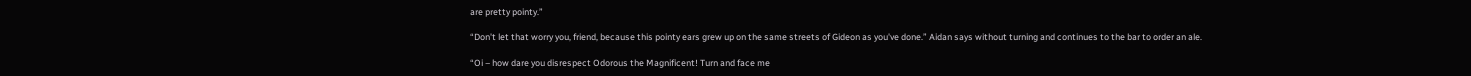are pretty pointy.”

“Don't let that worry you, friend, because this pointy ears grew up on the same streets of Gideon as you've done.” Aidan says without turning and continues to the bar to order an ale.

“Oi – how dare you disrespect Odorous the Magnificent! Turn and face me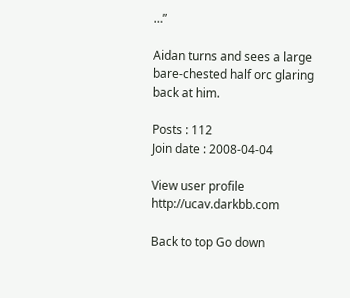…”

Aidan turns and sees a large bare-chested half orc glaring back at him.

Posts : 112
Join date : 2008-04-04

View user profile http://ucav.darkbb.com

Back to top Go down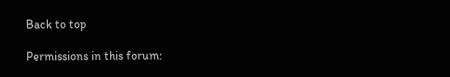Back to top

Permissions in this forum: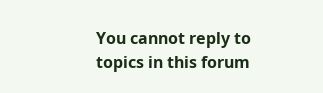You cannot reply to topics in this forum